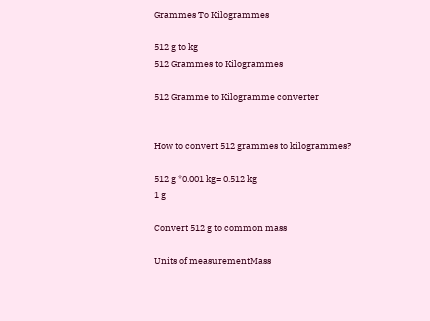Grammes To Kilogrammes

512 g to kg
512 Grammes to Kilogrammes

512 Gramme to Kilogramme converter


How to convert 512 grammes to kilogrammes?

512 g *0.001 kg= 0.512 kg
1 g

Convert 512 g to common mass

Units of measurementMass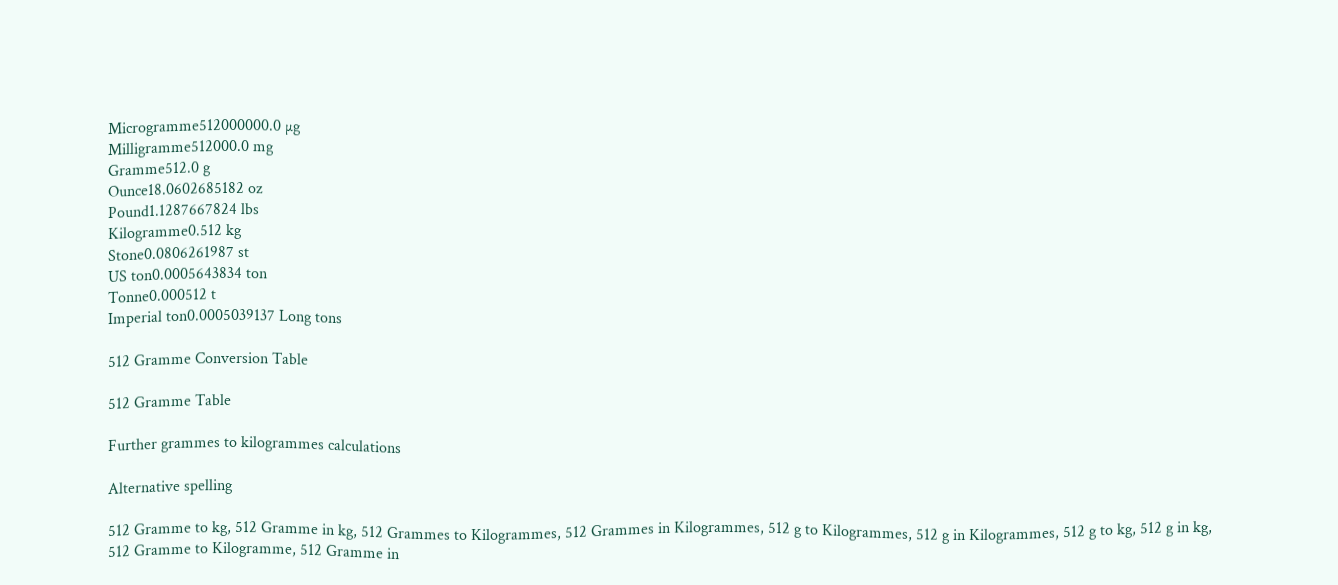Microgramme512000000.0 µg
Milligramme512000.0 mg
Gramme512.0 g
Ounce18.0602685182 oz
Pound1.1287667824 lbs
Kilogramme0.512 kg
Stone0.0806261987 st
US ton0.0005643834 ton
Tonne0.000512 t
Imperial ton0.0005039137 Long tons

512 Gramme Conversion Table

512 Gramme Table

Further grammes to kilogrammes calculations

Alternative spelling

512 Gramme to kg, 512 Gramme in kg, 512 Grammes to Kilogrammes, 512 Grammes in Kilogrammes, 512 g to Kilogrammes, 512 g in Kilogrammes, 512 g to kg, 512 g in kg, 512 Gramme to Kilogramme, 512 Gramme in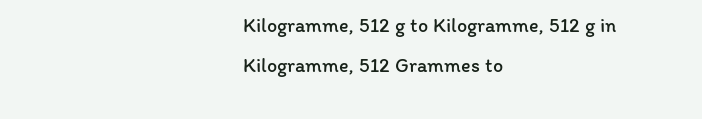Kilogramme, 512 g to Kilogramme, 512 g in Kilogramme, 512 Grammes to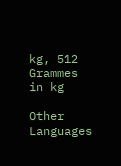kg, 512 Grammes in kg

Other Languages